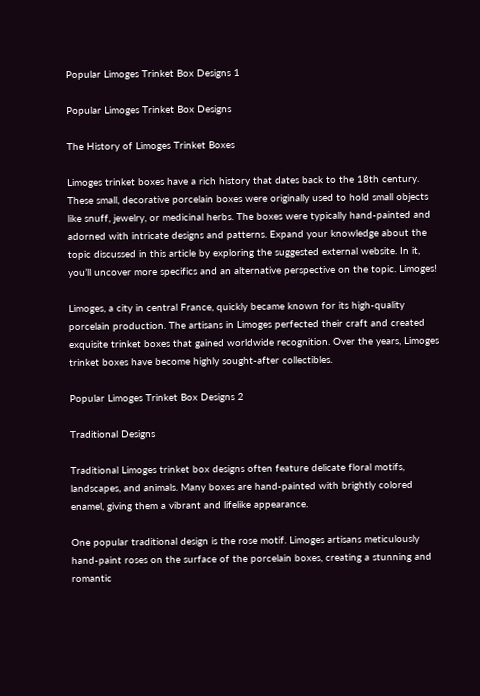Popular Limoges Trinket Box Designs 1

Popular Limoges Trinket Box Designs

The History of Limoges Trinket Boxes

Limoges trinket boxes have a rich history that dates back to the 18th century. These small, decorative porcelain boxes were originally used to hold small objects like snuff, jewelry, or medicinal herbs. The boxes were typically hand-painted and adorned with intricate designs and patterns. Expand your knowledge about the topic discussed in this article by exploring the suggested external website. In it, you’ll uncover more specifics and an alternative perspective on the topic. Limoges!

Limoges, a city in central France, quickly became known for its high-quality porcelain production. The artisans in Limoges perfected their craft and created exquisite trinket boxes that gained worldwide recognition. Over the years, Limoges trinket boxes have become highly sought-after collectibles.

Popular Limoges Trinket Box Designs 2

Traditional Designs

Traditional Limoges trinket box designs often feature delicate floral motifs, landscapes, and animals. Many boxes are hand-painted with brightly colored enamel, giving them a vibrant and lifelike appearance.

One popular traditional design is the rose motif. Limoges artisans meticulously hand-paint roses on the surface of the porcelain boxes, creating a stunning and romantic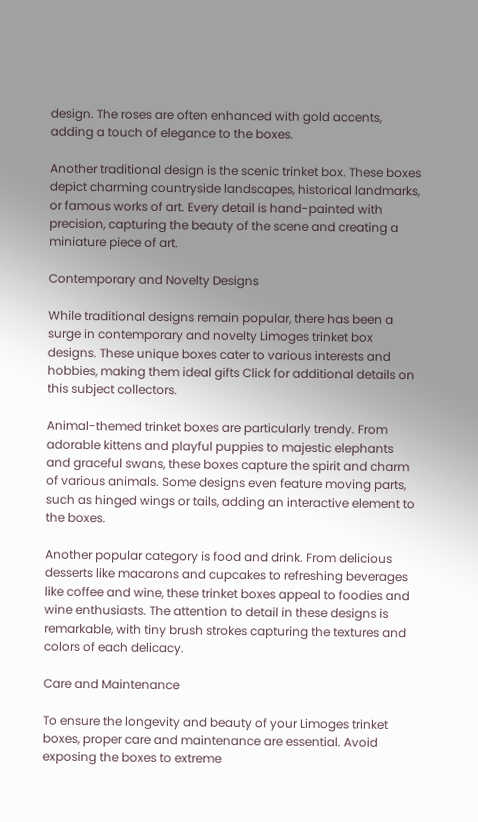design. The roses are often enhanced with gold accents, adding a touch of elegance to the boxes.

Another traditional design is the scenic trinket box. These boxes depict charming countryside landscapes, historical landmarks, or famous works of art. Every detail is hand-painted with precision, capturing the beauty of the scene and creating a miniature piece of art.

Contemporary and Novelty Designs

While traditional designs remain popular, there has been a surge in contemporary and novelty Limoges trinket box designs. These unique boxes cater to various interests and hobbies, making them ideal gifts Click for additional details on this subject collectors.

Animal-themed trinket boxes are particularly trendy. From adorable kittens and playful puppies to majestic elephants and graceful swans, these boxes capture the spirit and charm of various animals. Some designs even feature moving parts, such as hinged wings or tails, adding an interactive element to the boxes.

Another popular category is food and drink. From delicious desserts like macarons and cupcakes to refreshing beverages like coffee and wine, these trinket boxes appeal to foodies and wine enthusiasts. The attention to detail in these designs is remarkable, with tiny brush strokes capturing the textures and colors of each delicacy.

Care and Maintenance

To ensure the longevity and beauty of your Limoges trinket boxes, proper care and maintenance are essential. Avoid exposing the boxes to extreme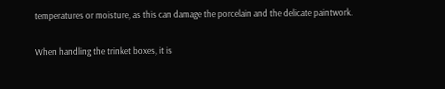temperatures or moisture, as this can damage the porcelain and the delicate paintwork.

When handling the trinket boxes, it is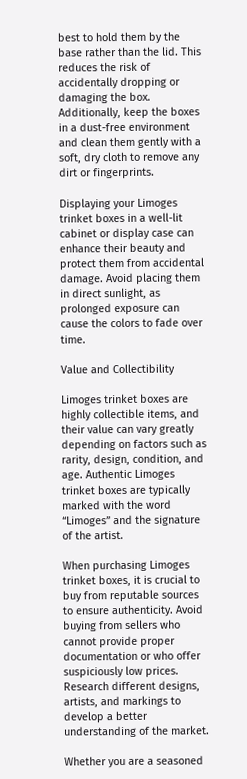best to hold them by the base rather than the lid. This reduces the risk of accidentally dropping or damaging the box. Additionally, keep the boxes in a dust-free environment and clean them gently with a soft, dry cloth to remove any dirt or fingerprints.

Displaying your Limoges trinket boxes in a well-lit cabinet or display case can enhance their beauty and protect them from accidental damage. Avoid placing them in direct sunlight, as prolonged exposure can cause the colors to fade over time.

Value and Collectibility

Limoges trinket boxes are highly collectible items, and their value can vary greatly depending on factors such as rarity, design, condition, and age. Authentic Limoges trinket boxes are typically marked with the word “Limoges” and the signature of the artist.

When purchasing Limoges trinket boxes, it is crucial to buy from reputable sources to ensure authenticity. Avoid buying from sellers who cannot provide proper documentation or who offer suspiciously low prices. Research different designs, artists, and markings to develop a better understanding of the market.

Whether you are a seasoned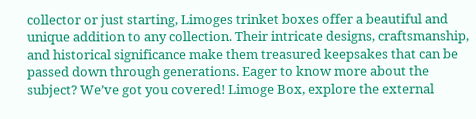collector or just starting, Limoges trinket boxes offer a beautiful and unique addition to any collection. Their intricate designs, craftsmanship, and historical significance make them treasured keepsakes that can be passed down through generations. Eager to know more about the subject? We’ve got you covered! Limoge Box, explore the external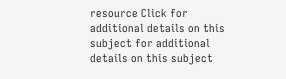resource Click for additional details on this subject for additional details on this subject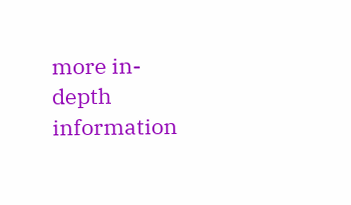more in-depth information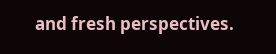and fresh perspectives.